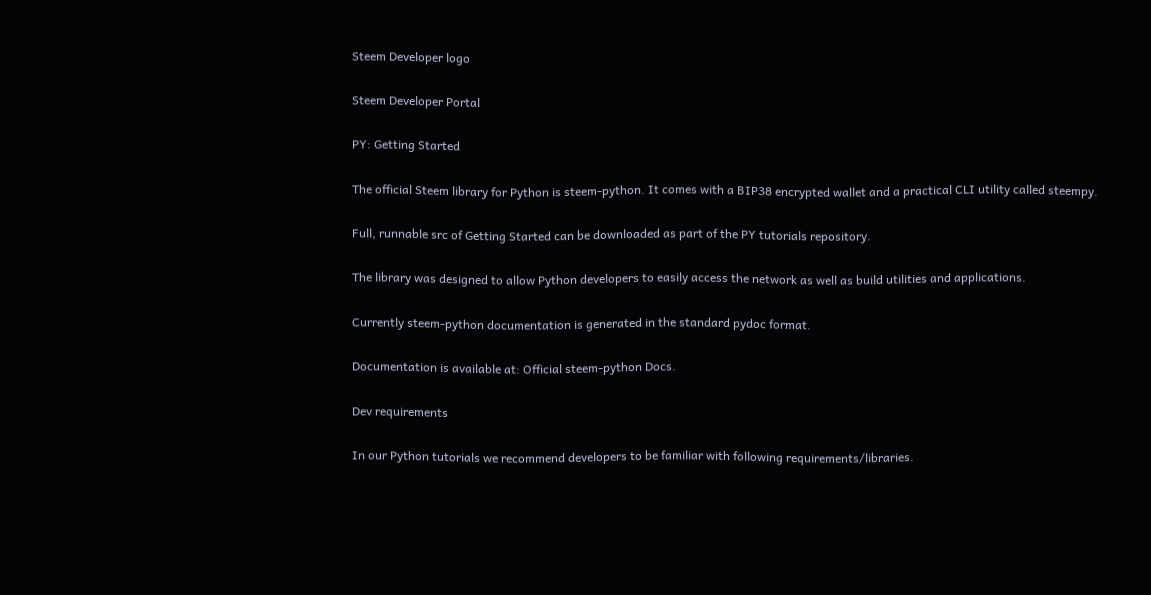Steem Developer logo

Steem Developer Portal

PY: Getting Started

The official Steem library for Python is steem-python. It comes with a BIP38 encrypted wallet and a practical CLI utility called steempy.

Full, runnable src of Getting Started can be downloaded as part of the PY tutorials repository.

The library was designed to allow Python developers to easily access the network as well as build utilities and applications.

Currently steem-python documentation is generated in the standard pydoc format.

Documentation is available at: Official steem-python Docs.

Dev requirements

In our Python tutorials we recommend developers to be familiar with following requirements/libraries.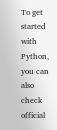To get started with Python, you can also check official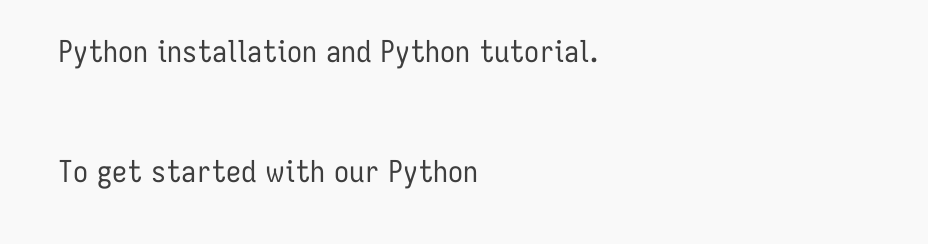Python installation and Python tutorial.

To get started with our Python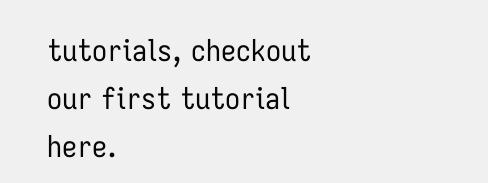tutorials, checkout our first tutorial here.